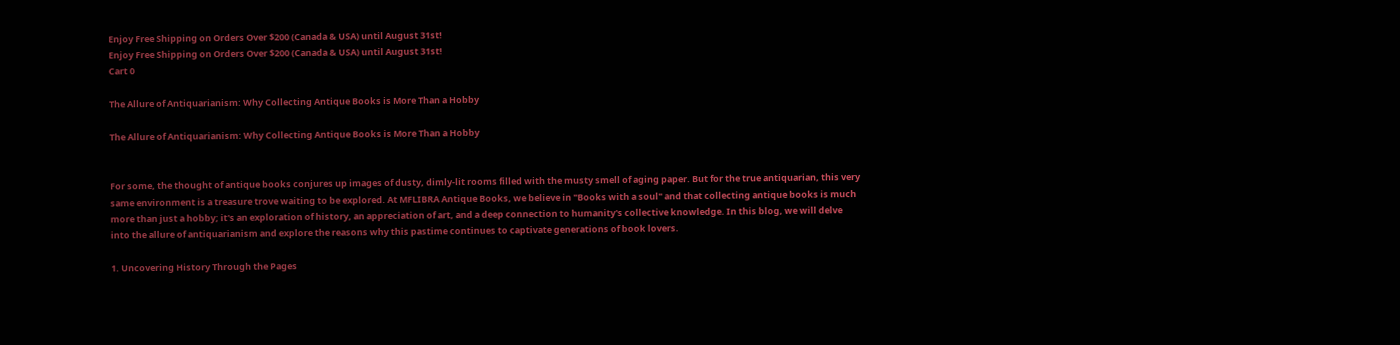Enjoy Free Shipping on Orders Over $200 (Canada & USA) until August 31st!
Enjoy Free Shipping on Orders Over $200 (Canada & USA) until August 31st!
Cart 0

The Allure of Antiquarianism: Why Collecting Antique Books is More Than a Hobby

The Allure of Antiquarianism: Why Collecting Antique Books is More Than a Hobby


For some, the thought of antique books conjures up images of dusty, dimly-lit rooms filled with the musty smell of aging paper. But for the true antiquarian, this very same environment is a treasure trove waiting to be explored. At MFLIBRA Antique Books, we believe in "Books with a soul" and that collecting antique books is much more than just a hobby; it's an exploration of history, an appreciation of art, and a deep connection to humanity's collective knowledge. In this blog, we will delve into the allure of antiquarianism and explore the reasons why this pastime continues to captivate generations of book lovers.

1. Uncovering History Through the Pages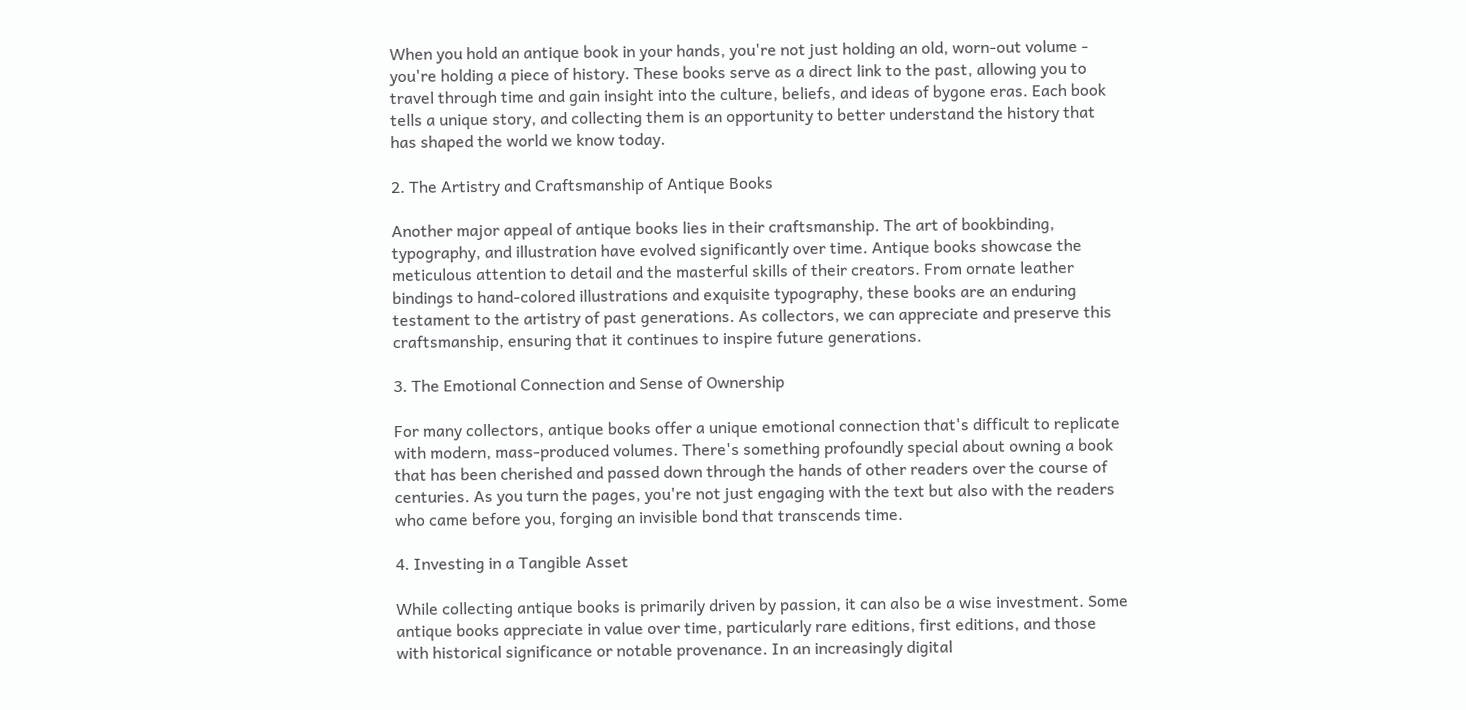When you hold an antique book in your hands, you're not just holding an old, worn-out volume - you're holding a piece of history. These books serve as a direct link to the past, allowing you to travel through time and gain insight into the culture, beliefs, and ideas of bygone eras. Each book tells a unique story, and collecting them is an opportunity to better understand the history that has shaped the world we know today.

2. The Artistry and Craftsmanship of Antique Books

Another major appeal of antique books lies in their craftsmanship. The art of bookbinding, typography, and illustration have evolved significantly over time. Antique books showcase the meticulous attention to detail and the masterful skills of their creators. From ornate leather bindings to hand-colored illustrations and exquisite typography, these books are an enduring testament to the artistry of past generations. As collectors, we can appreciate and preserve this craftsmanship, ensuring that it continues to inspire future generations.

3. The Emotional Connection and Sense of Ownership

For many collectors, antique books offer a unique emotional connection that's difficult to replicate with modern, mass-produced volumes. There's something profoundly special about owning a book that has been cherished and passed down through the hands of other readers over the course of centuries. As you turn the pages, you're not just engaging with the text but also with the readers who came before you, forging an invisible bond that transcends time.

4. Investing in a Tangible Asset

While collecting antique books is primarily driven by passion, it can also be a wise investment. Some antique books appreciate in value over time, particularly rare editions, first editions, and those with historical significance or notable provenance. In an increasingly digital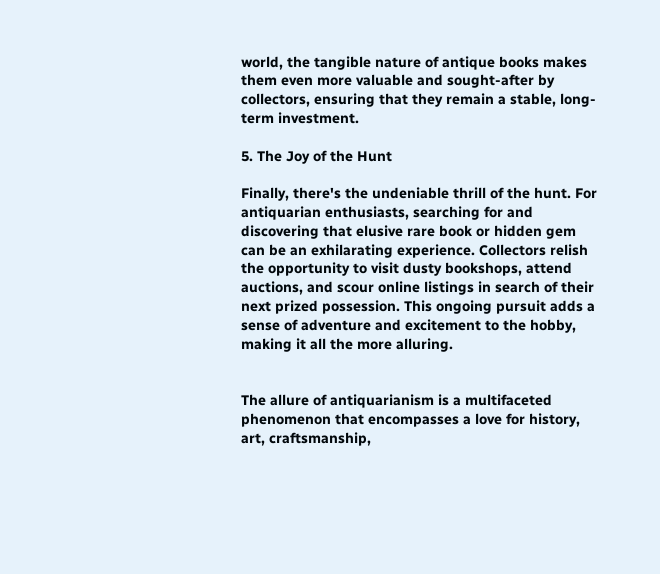world, the tangible nature of antique books makes them even more valuable and sought-after by collectors, ensuring that they remain a stable, long-term investment.

5. The Joy of the Hunt

Finally, there's the undeniable thrill of the hunt. For antiquarian enthusiasts, searching for and discovering that elusive rare book or hidden gem can be an exhilarating experience. Collectors relish the opportunity to visit dusty bookshops, attend auctions, and scour online listings in search of their next prized possession. This ongoing pursuit adds a sense of adventure and excitement to the hobby, making it all the more alluring.


The allure of antiquarianism is a multifaceted phenomenon that encompasses a love for history, art, craftsmanship,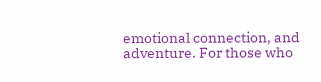emotional connection, and adventure. For those who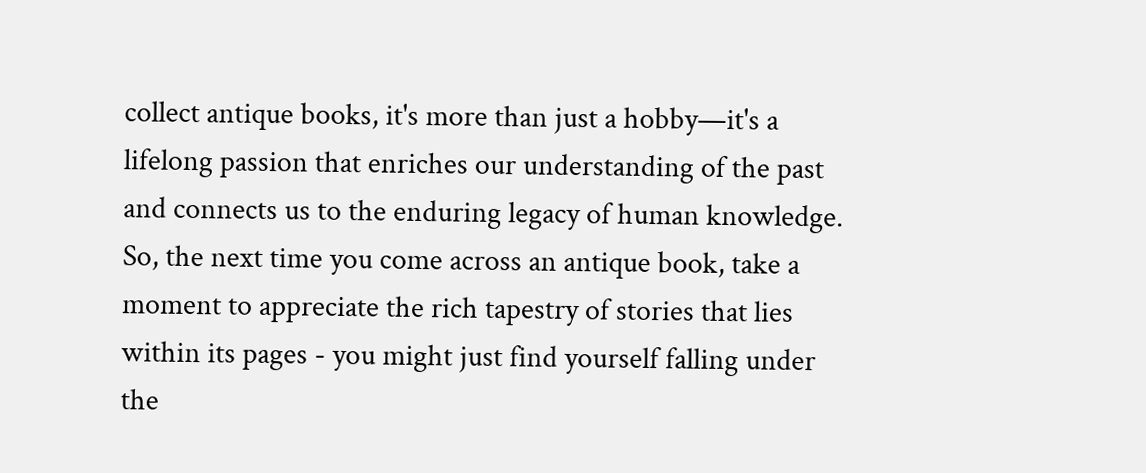collect antique books, it's more than just a hobby—it's a lifelong passion that enriches our understanding of the past and connects us to the enduring legacy of human knowledge. So, the next time you come across an antique book, take a moment to appreciate the rich tapestry of stories that lies within its pages - you might just find yourself falling under the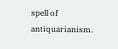spell of antiquarianism.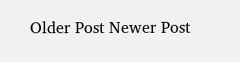Older Post Newer Post